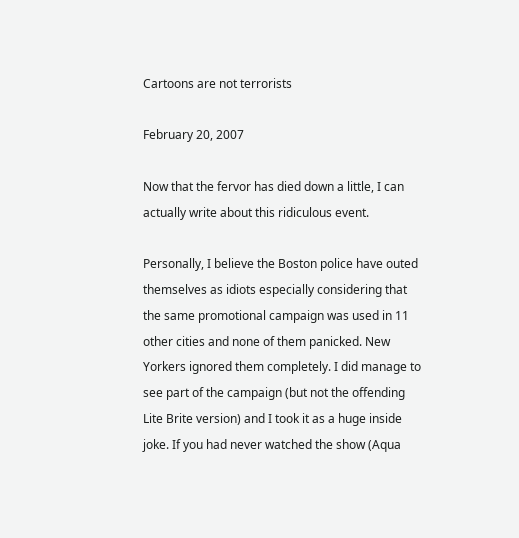Cartoons are not terrorists

February 20, 2007

Now that the fervor has died down a little, I can actually write about this ridiculous event.

Personally, I believe the Boston police have outed themselves as idiots especially considering that the same promotional campaign was used in 11 other cities and none of them panicked. New Yorkers ignored them completely. I did manage to see part of the campaign (but not the offending Lite Brite version) and I took it as a huge inside joke. If you had never watched the show (Aqua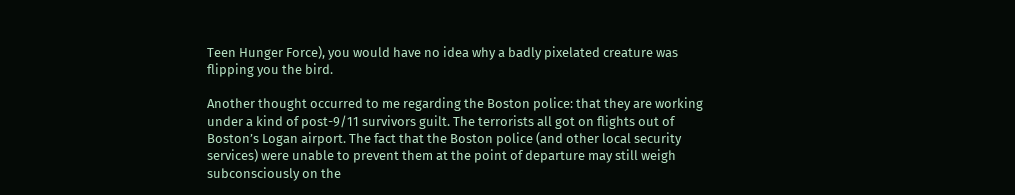Teen Hunger Force), you would have no idea why a badly pixelated creature was flipping you the bird.

Another thought occurred to me regarding the Boston police: that they are working under a kind of post-9/11 survivors guilt. The terrorists all got on flights out of Boston’s Logan airport. The fact that the Boston police (and other local security services) were unable to prevent them at the point of departure may still weigh subconsciously on the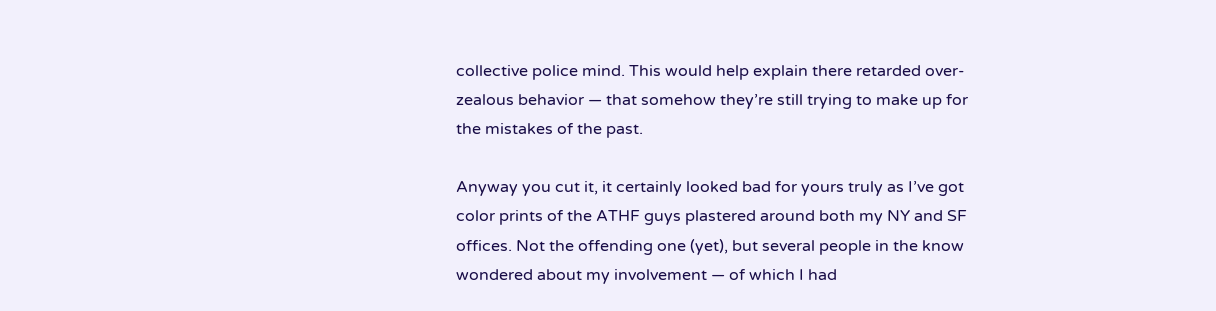collective police mind. This would help explain there retarded over-zealous behavior — that somehow they’re still trying to make up for the mistakes of the past.

Anyway you cut it, it certainly looked bad for yours truly as I’ve got color prints of the ATHF guys plastered around both my NY and SF offices. Not the offending one (yet), but several people in the know wondered about my involvement — of which I had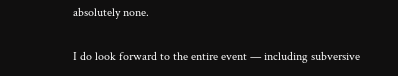absolutely none.

I do look forward to the entire event — including subversive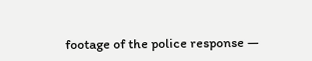footage of the police response —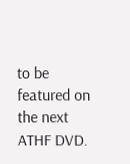to be featured on the next ATHF DVD.